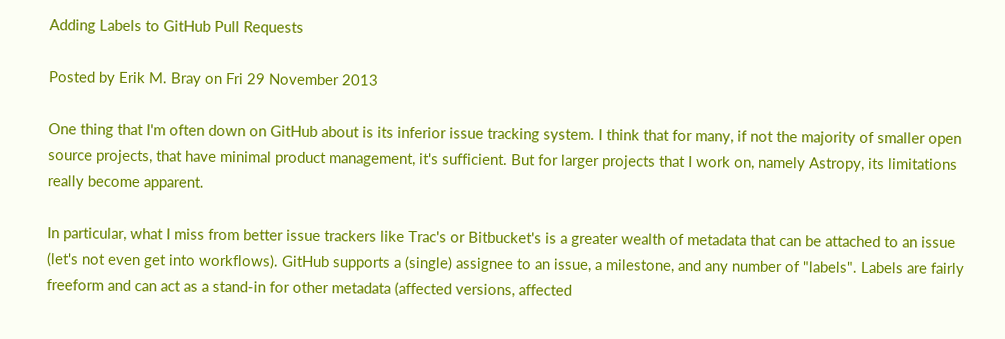Adding Labels to GitHub Pull Requests

Posted by Erik M. Bray on Fri 29 November 2013

One thing that I'm often down on GitHub about is its inferior issue tracking system. I think that for many, if not the majority of smaller open source projects, that have minimal product management, it's sufficient. But for larger projects that I work on, namely Astropy, its limitations really become apparent.

In particular, what I miss from better issue trackers like Trac's or Bitbucket's is a greater wealth of metadata that can be attached to an issue (let's not even get into workflows). GitHub supports a (single) assignee to an issue, a milestone, and any number of "labels". Labels are fairly freeform and can act as a stand-in for other metadata (affected versions, affected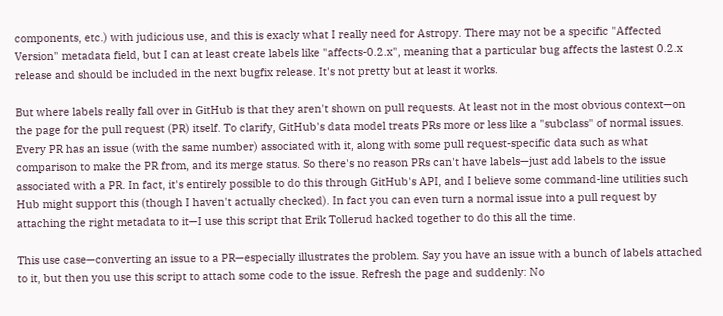components, etc.) with judicious use, and this is exacly what I really need for Astropy. There may not be a specific "Affected Version" metadata field, but I can at least create labels like "affects-0.2.x", meaning that a particular bug affects the lastest 0.2.x release and should be included in the next bugfix release. It's not pretty but at least it works.

But where labels really fall over in GitHub is that they aren't shown on pull requests. At least not in the most obvious context—on the page for the pull request (PR) itself. To clarify, GitHub's data model treats PRs more or less like a "subclass" of normal issues. Every PR has an issue (with the same number) associated with it, along with some pull request-specific data such as what comparison to make the PR from, and its merge status. So there's no reason PRs can't have labels—just add labels to the issue associated with a PR. In fact, it's entirely possible to do this through GitHub's API, and I believe some command-line utilities such Hub might support this (though I haven't actually checked). In fact you can even turn a normal issue into a pull request by attaching the right metadata to it—I use this script that Erik Tollerud hacked together to do this all the time.

This use case—converting an issue to a PR—especially illustrates the problem. Say you have an issue with a bunch of labels attached to it, but then you use this script to attach some code to the issue. Refresh the page and suddenly: No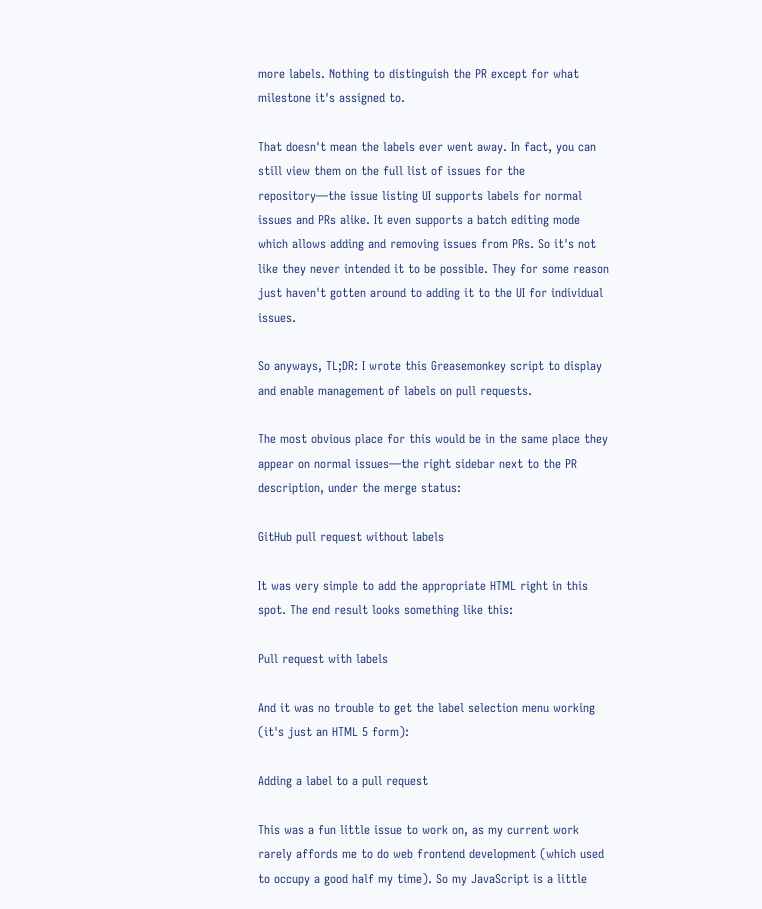more labels. Nothing to distinguish the PR except for what milestone it's assigned to.

That doesn't mean the labels ever went away. In fact, you can still view them on the full list of issues for the repository—the issue listing UI supports labels for normal issues and PRs alike. It even supports a batch editing mode which allows adding and removing issues from PRs. So it's not like they never intended it to be possible. They for some reason just haven't gotten around to adding it to the UI for individual issues.

So anyways, TL;DR: I wrote this Greasemonkey script to display and enable management of labels on pull requests.

The most obvious place for this would be in the same place they appear on normal issues—the right sidebar next to the PR description, under the merge status:

GitHub pull request without labels

It was very simple to add the appropriate HTML right in this spot. The end result looks something like this:

Pull request with labels

And it was no trouble to get the label selection menu working (it's just an HTML 5 form):

Adding a label to a pull request

This was a fun little issue to work on, as my current work rarely affords me to do web frontend development (which used to occupy a good half my time). So my JavaScript is a little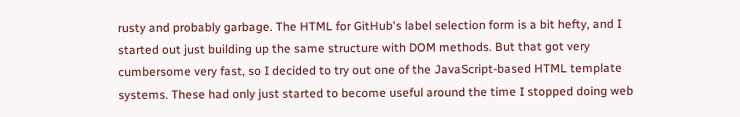rusty and probably garbage. The HTML for GitHub's label selection form is a bit hefty, and I started out just building up the same structure with DOM methods. But that got very cumbersome very fast, so I decided to try out one of the JavaScript-based HTML template systems. These had only just started to become useful around the time I stopped doing web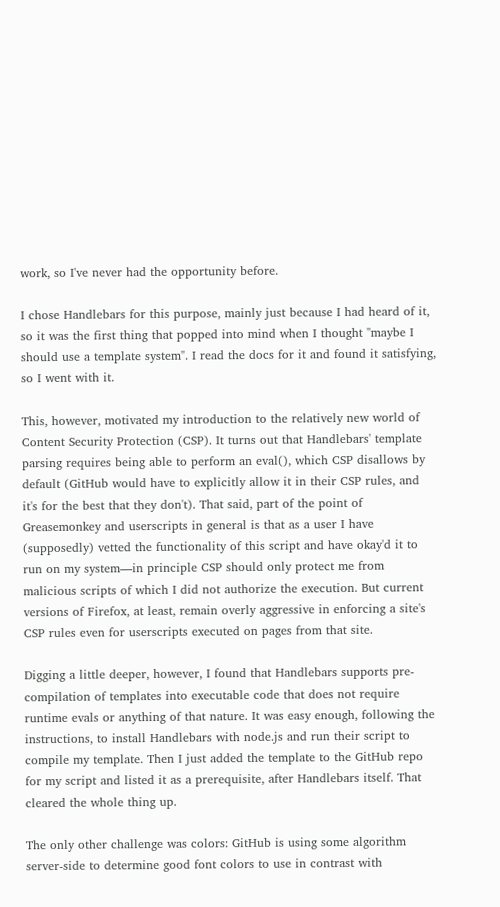work, so I've never had the opportunity before.

I chose Handlebars for this purpose, mainly just because I had heard of it, so it was the first thing that popped into mind when I thought "maybe I should use a template system". I read the docs for it and found it satisfying, so I went with it.

This, however, motivated my introduction to the relatively new world of Content Security Protection (CSP). It turns out that Handlebars' template parsing requires being able to perform an eval(), which CSP disallows by default (GitHub would have to explicitly allow it in their CSP rules, and it's for the best that they don't). That said, part of the point of Greasemonkey and userscripts in general is that as a user I have (supposedly) vetted the functionality of this script and have okay'd it to run on my system—in principle CSP should only protect me from malicious scripts of which I did not authorize the execution. But current versions of Firefox, at least, remain overly aggressive in enforcing a site's CSP rules even for userscripts executed on pages from that site.

Digging a little deeper, however, I found that Handlebars supports pre-compilation of templates into executable code that does not require runtime evals or anything of that nature. It was easy enough, following the instructions, to install Handlebars with node.js and run their script to compile my template. Then I just added the template to the GitHub repo for my script and listed it as a prerequisite, after Handlebars itself. That cleared the whole thing up.

The only other challenge was colors: GitHub is using some algorithm server-side to determine good font colors to use in contrast with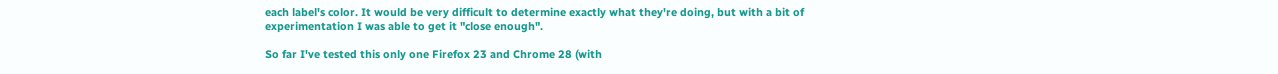each label's color. It would be very difficult to determine exactly what they're doing, but with a bit of experimentation I was able to get it "close enough".

So far I've tested this only one Firefox 23 and Chrome 28 (with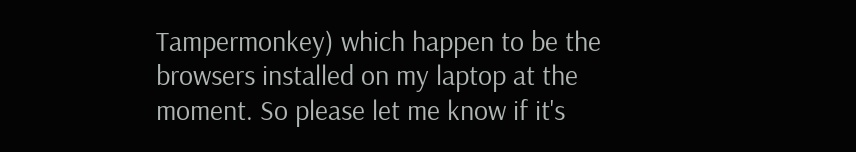Tampermonkey) which happen to be the browsers installed on my laptop at the moment. So please let me know if it's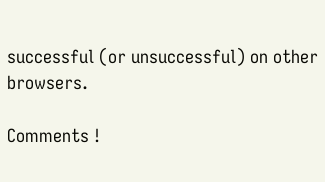successful (or unsuccessful) on other browsers.

Comments !